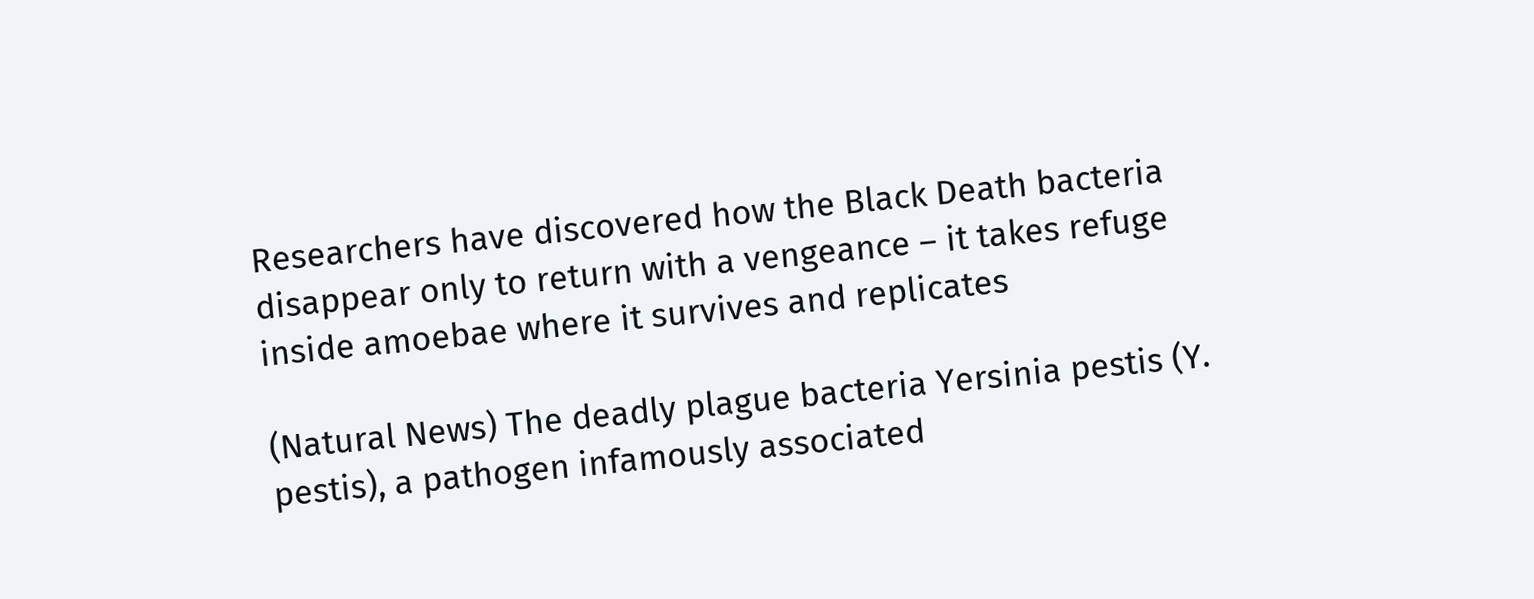Researchers have discovered how the Black Death bacteria disappear only to return with a vengeance – it takes refuge inside amoebae where it survives and replicates

(Natural News) The deadly plague bacteria Yersinia pestis (Y. pestis), a pathogen infamously associated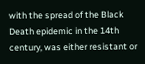with the spread of the Black Death epidemic in the 14th century, was either resistant or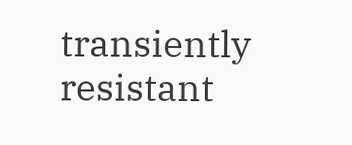transiently resistant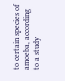to certain species of amoeba, according to a study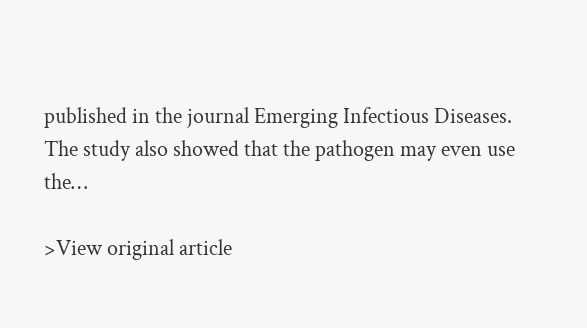published in the journal Emerging Infectious Diseases. The study also showed that the pathogen may even use the…

>View original article